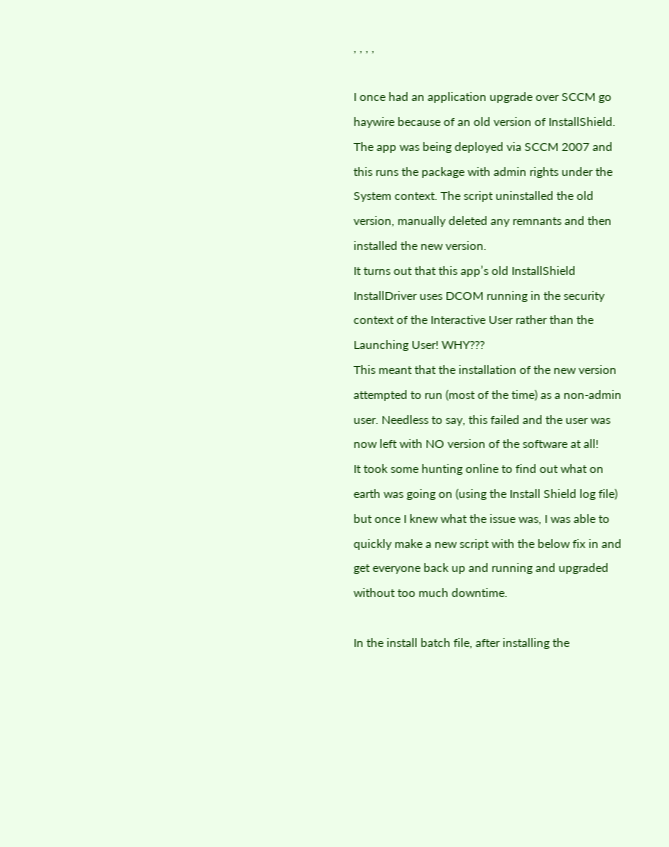, , , ,

I once had an application upgrade over SCCM go haywire because of an old version of InstallShield. The app was being deployed via SCCM 2007 and this runs the package with admin rights under the System context. The script uninstalled the old version, manually deleted any remnants and then installed the new version.
It turns out that this app’s old InstallShield InstallDriver uses DCOM running in the security context of the Interactive User rather than the Launching User! WHY???
This meant that the installation of the new version attempted to run (most of the time) as a non-admin user. Needless to say, this failed and the user was now left with NO version of the software at all!
It took some hunting online to find out what on earth was going on (using the Install Shield log file) but once I knew what the issue was, I was able to quickly make a new script with the below fix in and get everyone back up and running and upgraded without too much downtime.

In the install batch file, after installing the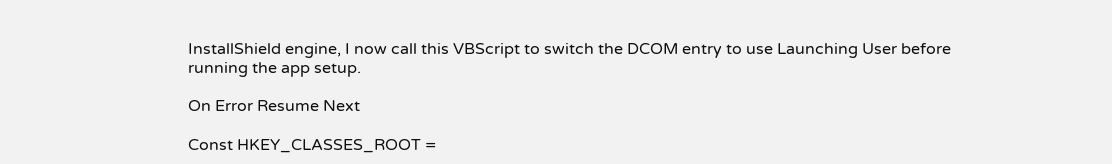InstallShield engine, I now call this VBScript to switch the DCOM entry to use Launching User before running the app setup.

On Error Resume Next

Const HKEY_CLASSES_ROOT =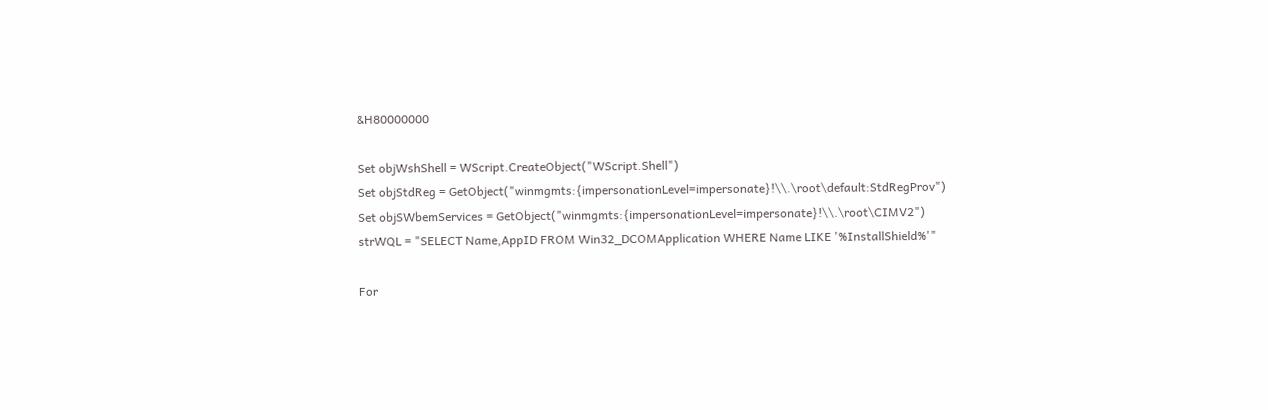&H80000000

Set objWshShell = WScript.CreateObject("WScript.Shell")
Set objStdReg = GetObject("winmgmts:{impersonationLevel=impersonate}!\\.\root\default:StdRegProv")
Set objSWbemServices = GetObject("winmgmts:{impersonationLevel=impersonate}!\\.\root\CIMV2")
strWQL = "SELECT Name,AppID FROM Win32_DCOMApplication WHERE Name LIKE '%InstallShield%'"

For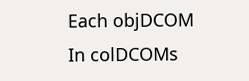Each objDCOM In colDCOMs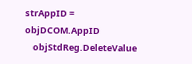strAppID = objDCOM.AppID
    objStdReg.DeleteValue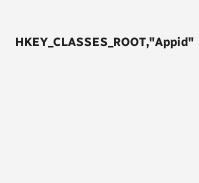HKEY_CLASSES_ROOT,"Appid"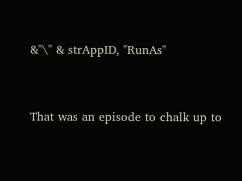&"\" & strAppID, "RunAs"


That was an episode to chalk up to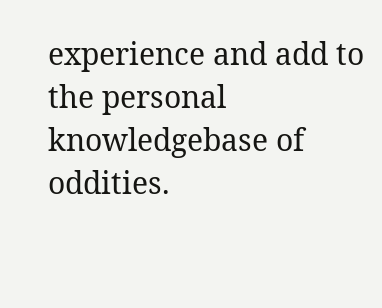experience and add to the personal knowledgebase of oddities.